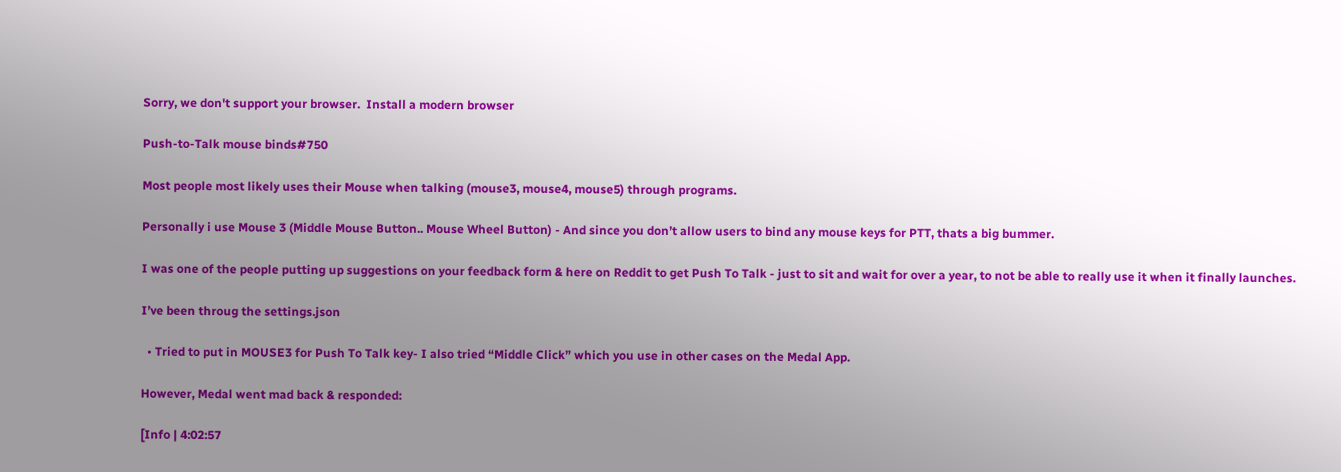Sorry, we don't support your browser.  Install a modern browser

Push-to-Talk mouse binds#750

Most people most likely uses their Mouse when talking (mouse3, mouse4, mouse5) through programs.

Personally i use Mouse 3 (Middle Mouse Button.. Mouse Wheel Button) - And since you don’t allow users to bind any mouse keys for PTT, thats a big bummer.

I was one of the people putting up suggestions on your feedback form & here on Reddit to get Push To Talk - just to sit and wait for over a year, to not be able to really use it when it finally launches.

I’ve been throug the settings.json

  • Tried to put in MOUSE3 for Push To Talk key- I also tried “Middle Click” which you use in other cases on the Medal App.

However, Medal went mad back & responded:

[Info | 4:02:57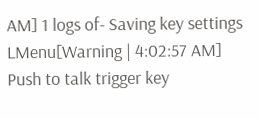AM] 1 logs of- Saving key settings LMenu[Warning | 4:02:57 AM] Push to talk trigger key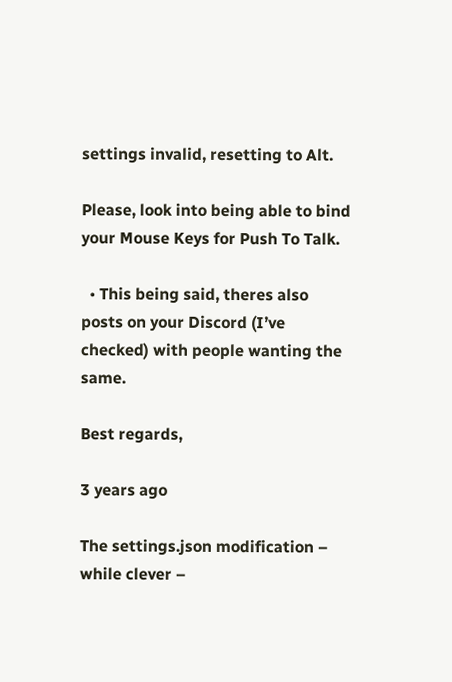settings invalid, resetting to Alt.

Please, look into being able to bind your Mouse Keys for Push To Talk.

  • This being said, theres also posts on your Discord (I’ve checked) with people wanting the same.

Best regards,

3 years ago

The settings.json modification – while clever –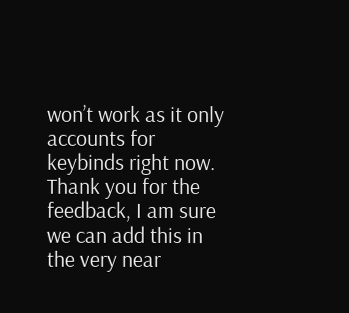won’t work as it only accounts for keybinds right now. Thank you for the feedback, I am sure we can add this in the very near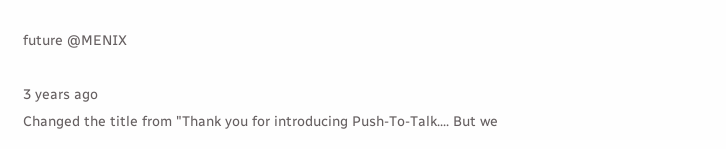future @MENIX

3 years ago
Changed the title from "Thank you for introducing Push-To-Talk.... But we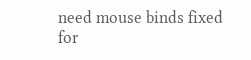need mouse binds fixed for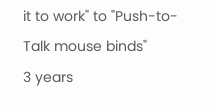it to work" to "Push-to-Talk mouse binds"
3 years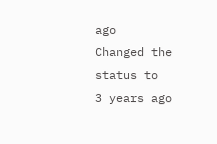ago
Changed the status to
3 years ago